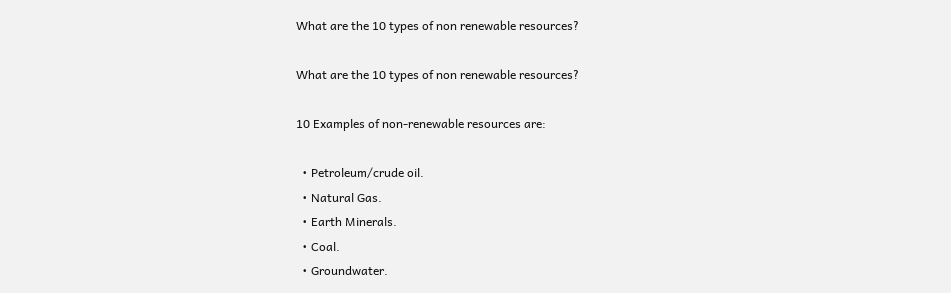What are the 10 types of non renewable resources?

What are the 10 types of non renewable resources?

10 Examples of non-renewable resources are:

  • Petroleum/crude oil.
  • Natural Gas.
  • Earth Minerals.
  • Coal.
  • Groundwater.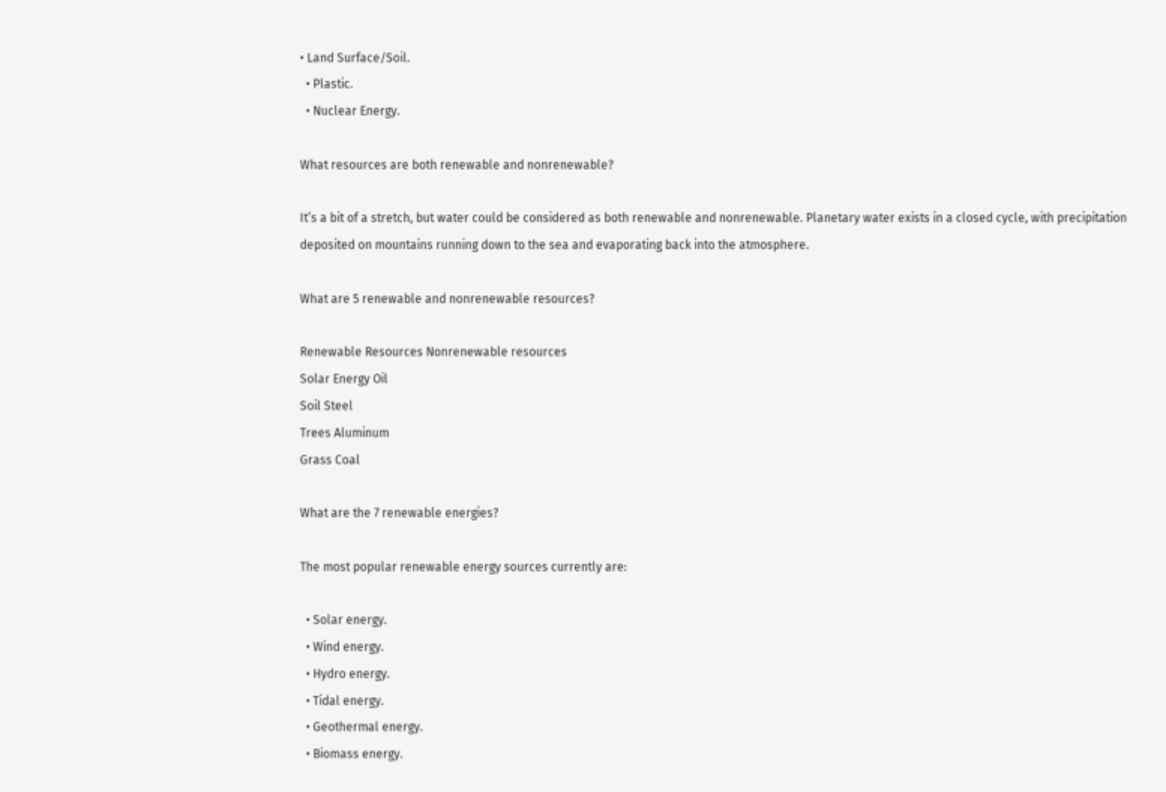• Land Surface/Soil.
  • Plastic.
  • Nuclear Energy.

What resources are both renewable and nonrenewable?

It’s a bit of a stretch, but water could be considered as both renewable and nonrenewable. Planetary water exists in a closed cycle, with precipitation deposited on mountains running down to the sea and evaporating back into the atmosphere.

What are 5 renewable and nonrenewable resources?

Renewable Resources Nonrenewable resources
Solar Energy Oil
Soil Steel
Trees Aluminum
Grass Coal

What are the 7 renewable energies?

The most popular renewable energy sources currently are:

  • Solar energy.
  • Wind energy.
  • Hydro energy.
  • Tidal energy.
  • Geothermal energy.
  • Biomass energy.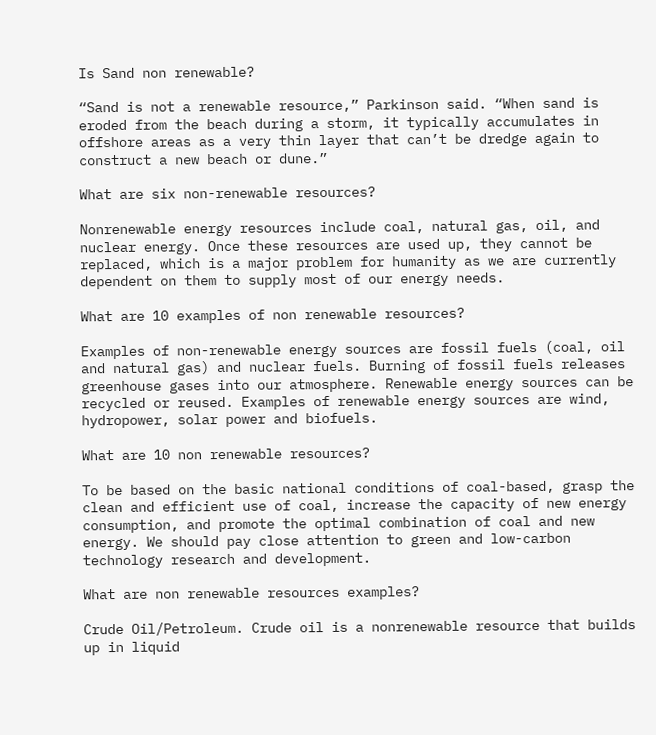Is Sand non renewable?

“Sand is not a renewable resource,” Parkinson said. “When sand is eroded from the beach during a storm, it typically accumulates in offshore areas as a very thin layer that can’t be dredge again to construct a new beach or dune.”

What are six non-renewable resources?

Nonrenewable energy resources include coal, natural gas, oil, and nuclear energy. Once these resources are used up, they cannot be replaced, which is a major problem for humanity as we are currently dependent on them to supply most of our energy needs.

What are 10 examples of non renewable resources?

Examples of non-renewable energy sources are fossil fuels (coal, oil and natural gas) and nuclear fuels. Burning of fossil fuels releases greenhouse gases into our atmosphere. Renewable energy sources can be recycled or reused. Examples of renewable energy sources are wind, hydropower, solar power and biofuels.

What are 10 non renewable resources?

To be based on the basic national conditions of coal-based, grasp the clean and efficient use of coal, increase the capacity of new energy consumption, and promote the optimal combination of coal and new energy. We should pay close attention to green and low-carbon technology research and development.

What are non renewable resources examples?

Crude Oil/Petroleum. Crude oil is a nonrenewable resource that builds up in liquid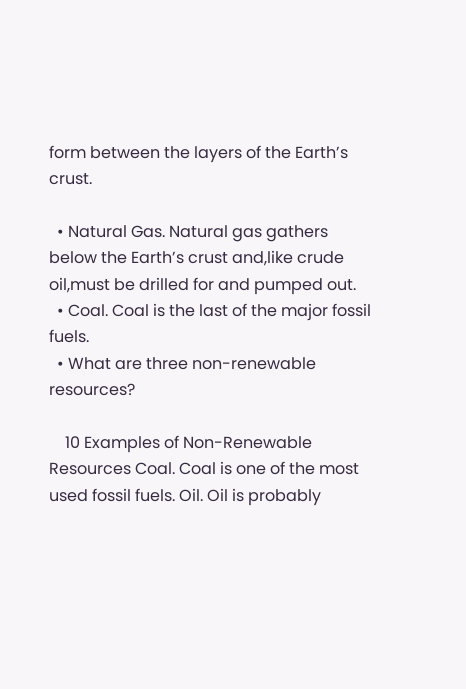form between the layers of the Earth’s crust.

  • Natural Gas. Natural gas gathers below the Earth’s crust and,like crude oil,must be drilled for and pumped out.
  • Coal. Coal is the last of the major fossil fuels.
  • What are three non-renewable resources?

    10 Examples of Non-Renewable Resources Coal. Coal is one of the most used fossil fuels. Oil. Oil is probably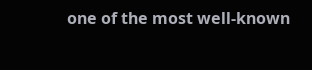one of the most well-known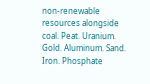non-renewable resources alongside coal. Peat. Uranium. Gold. Aluminum. Sand. Iron. Phosphate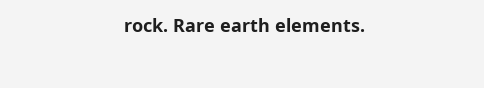rock. Rare earth elements.